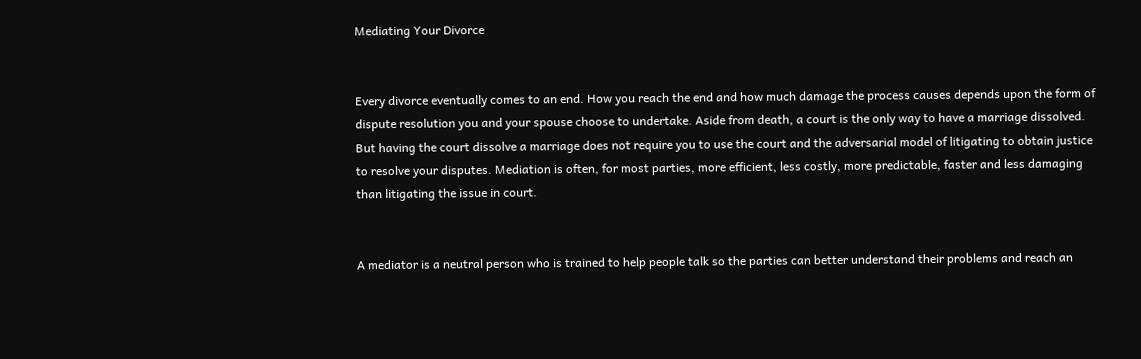Mediating Your Divorce


Every divorce eventually comes to an end. How you reach the end and how much damage the process causes depends upon the form of dispute resolution you and your spouse choose to undertake. Aside from death, a court is the only way to have a marriage dissolved. But having the court dissolve a marriage does not require you to use the court and the adversarial model of litigating to obtain justice to resolve your disputes. Mediation is often, for most parties, more efficient, less costly, more predictable, faster and less damaging than litigating the issue in court.


A mediator is a neutral person who is trained to help people talk so the parties can better understand their problems and reach an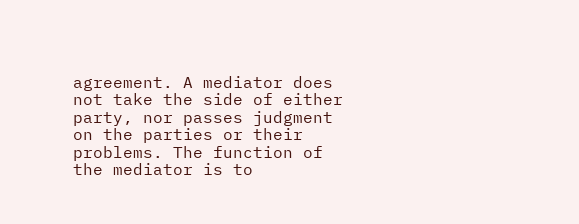agreement. A mediator does not take the side of either party, nor passes judgment on the parties or their problems. The function of the mediator is to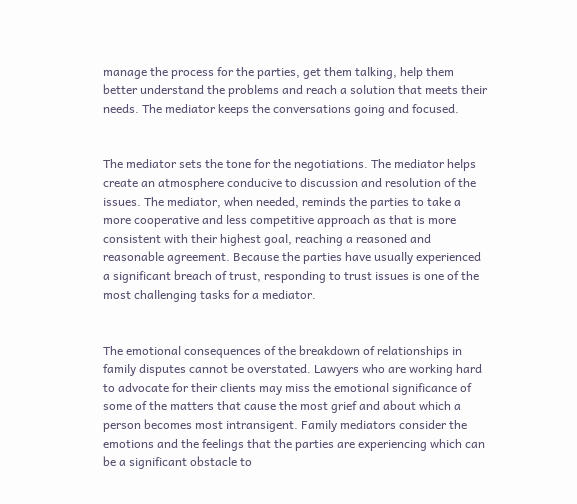manage the process for the parties, get them talking, help them better understand the problems and reach a solution that meets their needs. The mediator keeps the conversations going and focused.


The mediator sets the tone for the negotiations. The mediator helps create an atmosphere conducive to discussion and resolution of the issues. The mediator, when needed, reminds the parties to take a more cooperative and less competitive approach as that is more consistent with their highest goal, reaching a reasoned and reasonable agreement. Because the parties have usually experienced a significant breach of trust, responding to trust issues is one of the most challenging tasks for a mediator.


The emotional consequences of the breakdown of relationships in family disputes cannot be overstated. Lawyers who are working hard to advocate for their clients may miss the emotional significance of some of the matters that cause the most grief and about which a person becomes most intransigent. Family mediators consider the emotions and the feelings that the parties are experiencing which can be a significant obstacle to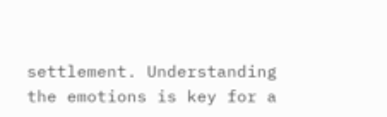settlement. Understanding the emotions is key for a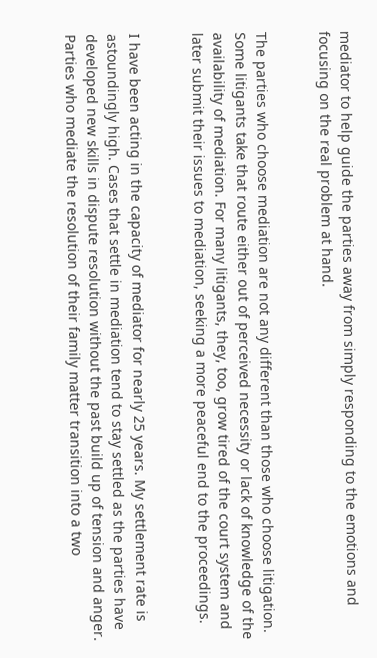mediator to help guide the parties away from simply responding to the emotions and focusing on the real problem at hand.


The parties who choose mediation are not any different than those who choose litigation. Some litigants take that route either out of perceived necessity or lack of knowledge of the availability of mediation. For many litigants, they, too, grow tired of the court system and later submit their issues to mediation, seeking a more peaceful end to the proceedings.


I have been acting in the capacity of mediator for nearly 25 years. My settlement rate is astoundingly high. Cases that settle in mediation tend to stay settled as the parties have developed new skills in dispute resolution without the past build up of tension and anger. Parties who mediate the resolution of their family matter transition into a two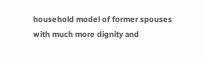household model of former spouses with much more dignity and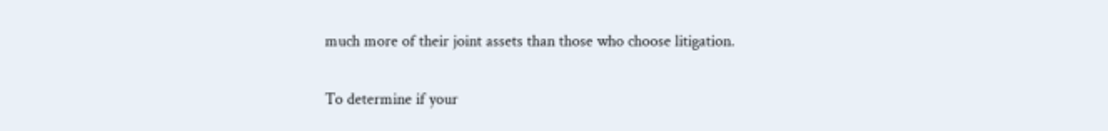much more of their joint assets than those who choose litigation.


To determine if your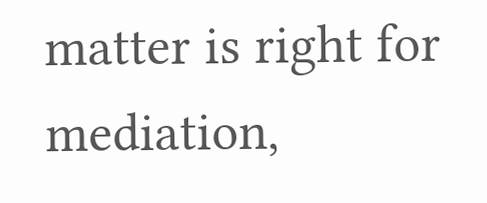matter is right for mediation,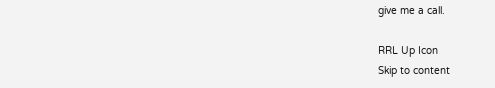give me a call.

RRL Up Icon
Skip to content